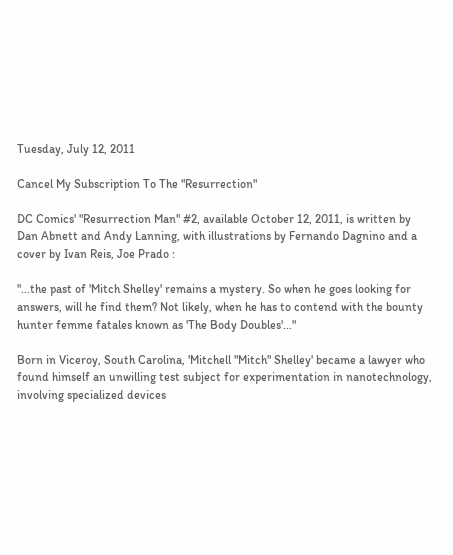Tuesday, July 12, 2011

Cancel My Subscription To The "Resurrection"

DC Comics' "Resurrection Man" #2, available October 12, 2011, is written by Dan Abnett and Andy Lanning, with illustrations by Fernando Dagnino and a cover by Ivan Reis, Joe Prado :

"...the past of 'Mitch Shelley' remains a mystery. So when he goes looking for answers, will he find them? Not likely, when he has to contend with the bounty hunter femme fatales known as 'The Body Doubles'..."

Born in Viceroy, South Carolina, 'Mitchell "Mitch" Shelley' became a lawyer who found himself an unwilling test subject for experimentation in nanotechnology, involving specialized devices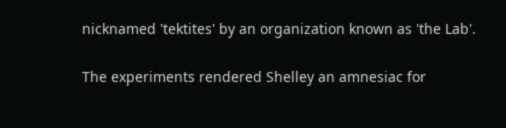nicknamed 'tektites' by an organization known as 'the Lab'.

The experiments rendered Shelley an amnesiac for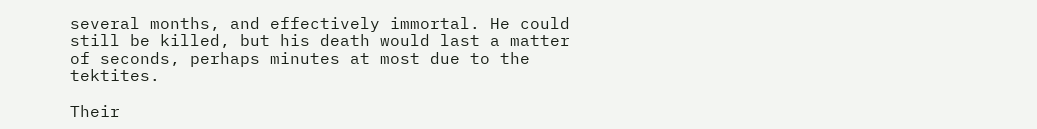several months, and effectively immortal. He could still be killed, but his death would last a matter of seconds, perhaps minutes at most due to the tektites.

Their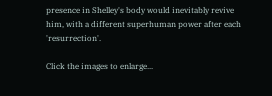presence in Shelley's body would inevitably revive him, with a different superhuman power after each 'resurrection'.

Click the images to enlarge...